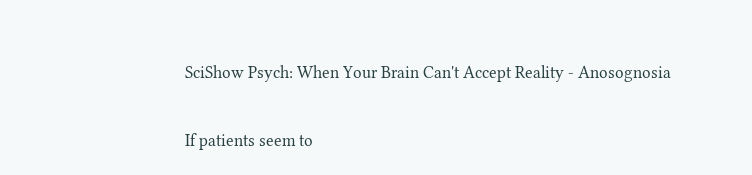SciShow Psych: When Your Brain Can't Accept Reality - Anosognosia

If patients seem to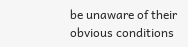be unaware of their obvious conditions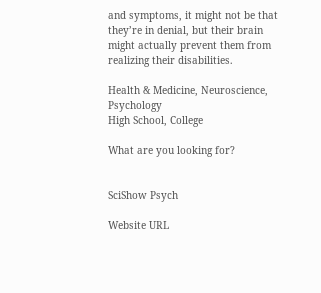and symptoms, it might not be that they’re in denial, but their brain might actually prevent them from realizing their disabilities.

Health & Medicine, Neuroscience, Psychology
High School, College

What are you looking for?


SciShow Psych

Website URL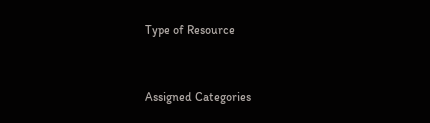Type of Resource


Assigned Categories